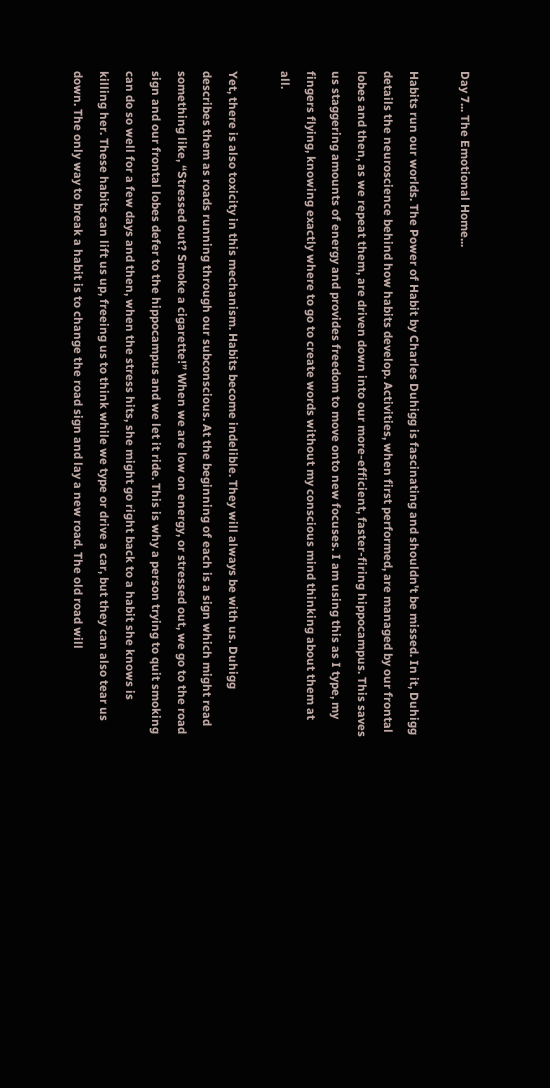Day 7... The Emotional Home...

Habits run our worlds. The Power of Habit by Charles Duhigg is fascinating and shouldn't be missed. In it, Duhigg details the neuroscience behind how habits develop. Activities, when first performed, are managed by our frontal lobes and then, as we repeat them, are driven down into our more-efficient, faster-firing hippocampus. This saves us staggering amounts of energy and provides freedom to move onto new focuses. I am using this as I type, my fingers flying, knowing exactly where to go to create words without my conscious mind thinking about them at all.

Yet, there is also toxicity in this mechanism. Habits become indelible. They will always be with us. Duhigg describes them as roads running through our subconscious. At the beginning of each is a sign which might read something like, “Stressed out? Smoke a cigarette!” When we are low on energy, or stressed out, we go to the road sign and our frontal lobes defer to the hippocampus and we let it ride. This is why a person trying to quit smoking can do so well for a few days and then, when the stress hits, she might go right back to a habit she knows is killing her. These habits can lift us up, freeing us to think while we type or drive a car, but they can also tear us down. The only way to break a habit is to change the road sign and lay a new road. The old road will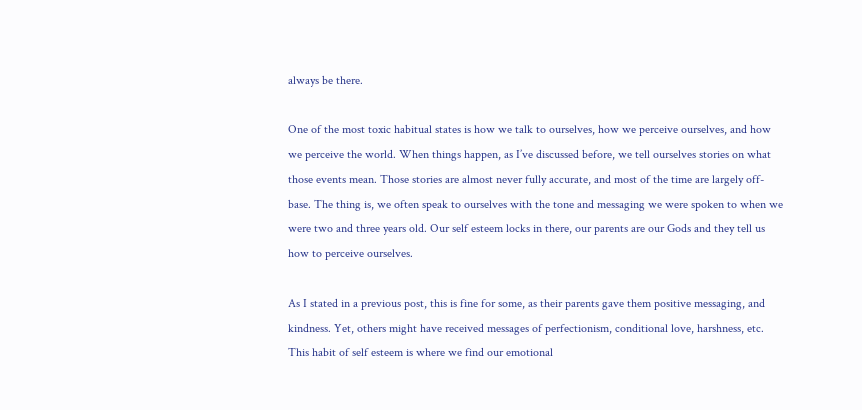always be there.

One of the most toxic habitual states is how we talk to ourselves, how we perceive ourselves, and how we perceive the world. When things happen, as I’ve discussed before, we tell ourselves stories on what those events mean. Those stories are almost never fully accurate, and most of the time are largely off-base. The thing is, we often speak to ourselves with the tone and messaging we were spoken to when we were two and three years old. Our self esteem locks in there, our parents are our Gods and they tell us how to perceive ourselves.

As I stated in a previous post, this is fine for some, as their parents gave them positive messaging, and kindness. Yet, others might have received messages of perfectionism, conditional love, harshness, etc. This habit of self esteem is where we find our emotional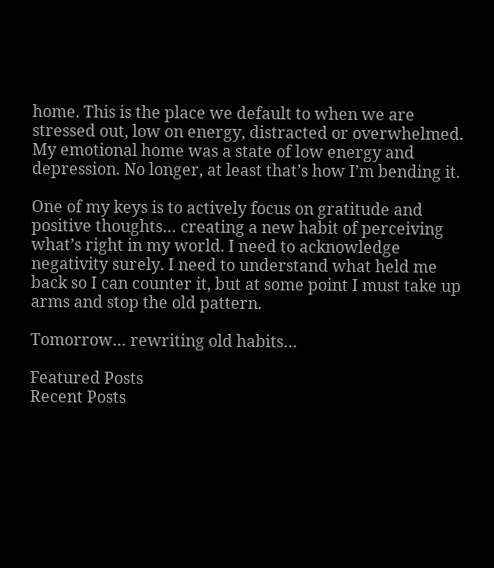home. This is the place we default to when we are stressed out, low on energy, distracted or overwhelmed. My emotional home was a state of low energy and depression. No longer, at least that’s how I’m bending it.

One of my keys is to actively focus on gratitude and positive thoughts… creating a new habit of perceiving what’s right in my world. I need to acknowledge negativity surely. I need to understand what held me back so I can counter it, but at some point I must take up arms and stop the old pattern.

Tomorrow… rewriting old habits…

Featured Posts
Recent Posts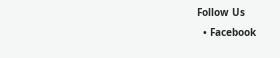Follow Us
  • Facebook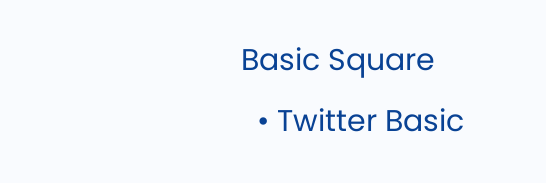Basic Square
  • Twitter Basic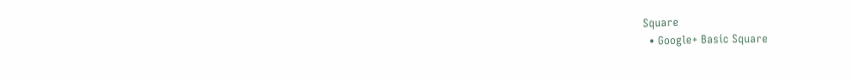Square
  • Google+ Basic Square